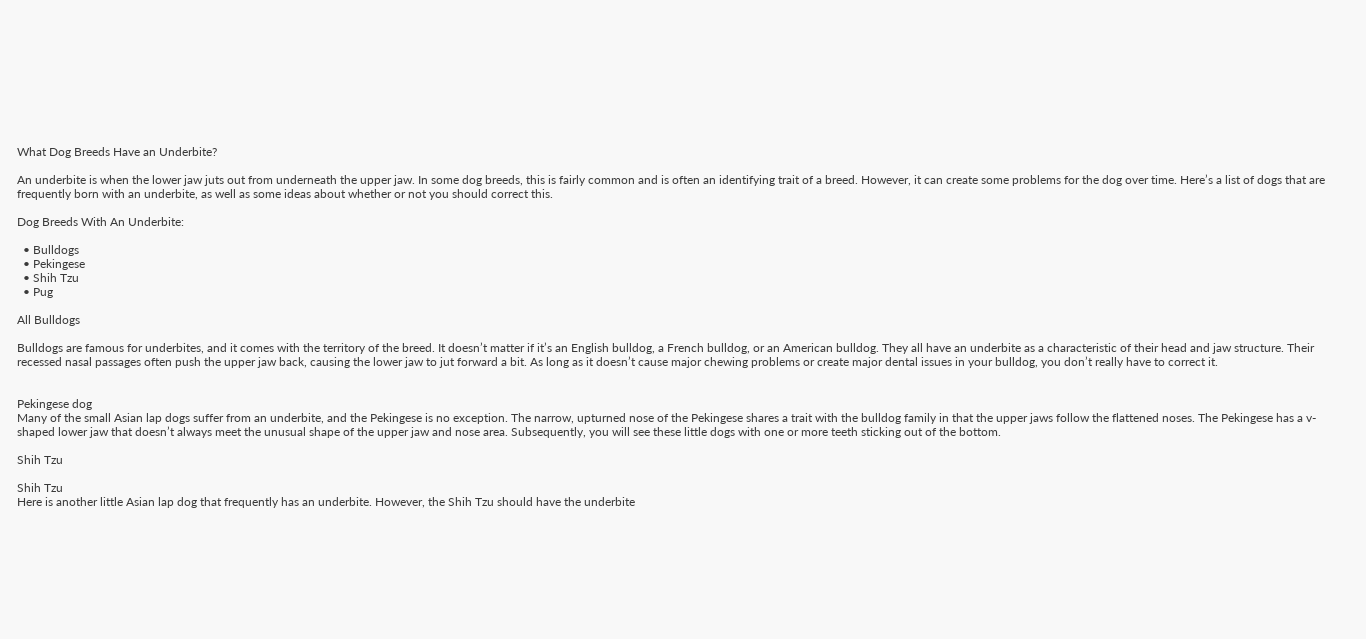What Dog Breeds Have an Underbite?

An underbite is when the lower jaw juts out from underneath the upper jaw. In some dog breeds, this is fairly common and is often an identifying trait of a breed. However, it can create some problems for the dog over time. Here’s a list of dogs that are frequently born with an underbite, as well as some ideas about whether or not you should correct this.

Dog Breeds With An Underbite:

  • Bulldogs
  • Pekingese
  • Shih Tzu
  • Pug

All Bulldogs

Bulldogs are famous for underbites, and it comes with the territory of the breed. It doesn’t matter if it’s an English bulldog, a French bulldog, or an American bulldog. They all have an underbite as a characteristic of their head and jaw structure. Their recessed nasal passages often push the upper jaw back, causing the lower jaw to jut forward a bit. As long as it doesn’t cause major chewing problems or create major dental issues in your bulldog, you don’t really have to correct it.


Pekingese dog
Many of the small Asian lap dogs suffer from an underbite, and the Pekingese is no exception. The narrow, upturned nose of the Pekingese shares a trait with the bulldog family in that the upper jaws follow the flattened noses. The Pekingese has a v-shaped lower jaw that doesn’t always meet the unusual shape of the upper jaw and nose area. Subsequently, you will see these little dogs with one or more teeth sticking out of the bottom.

Shih Tzu

Shih Tzu
Here is another little Asian lap dog that frequently has an underbite. However, the Shih Tzu should have the underbite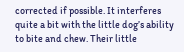corrected if possible. It interferes quite a bit with the little dog’s ability to bite and chew. Their little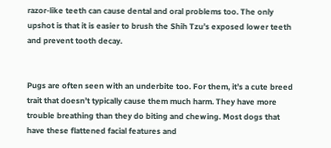razor-like teeth can cause dental and oral problems too. The only upshot is that it is easier to brush the Shih Tzu’s exposed lower teeth and prevent tooth decay.


Pugs are often seen with an underbite too. For them, it’s a cute breed trait that doesn’t typically cause them much harm. They have more trouble breathing than they do biting and chewing. Most dogs that have these flattened facial features and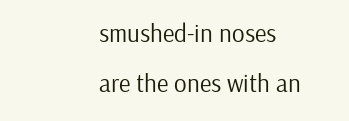smushed-in noses are the ones with an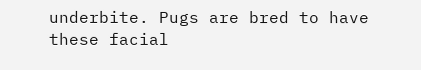underbite. Pugs are bred to have these facial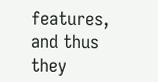features, and thus they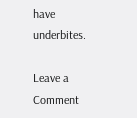have underbites.

Leave a Comment